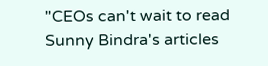"CEOs can't wait to read Sunny Bindra's articles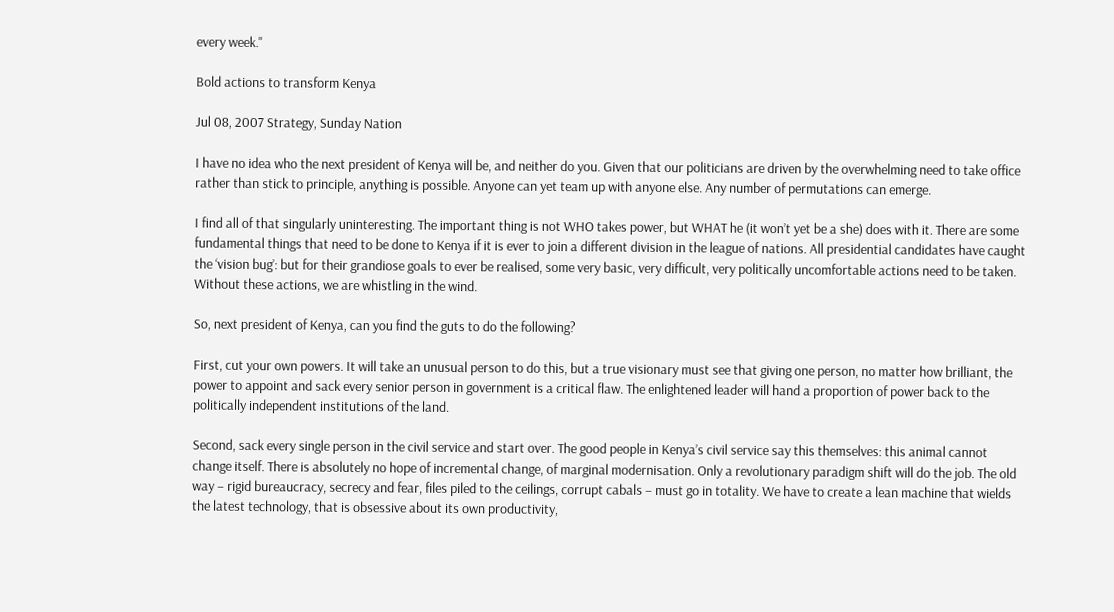every week."

Bold actions to transform Kenya

Jul 08, 2007 Strategy, Sunday Nation

I have no idea who the next president of Kenya will be, and neither do you. Given that our politicians are driven by the overwhelming need to take office rather than stick to principle, anything is possible. Anyone can yet team up with anyone else. Any number of permutations can emerge.

I find all of that singularly uninteresting. The important thing is not WHO takes power, but WHAT he (it won’t yet be a she) does with it. There are some fundamental things that need to be done to Kenya if it is ever to join a different division in the league of nations. All presidential candidates have caught the ‘vision bug’: but for their grandiose goals to ever be realised, some very basic, very difficult, very politically uncomfortable actions need to be taken. Without these actions, we are whistling in the wind.

So, next president of Kenya, can you find the guts to do the following?

First, cut your own powers. It will take an unusual person to do this, but a true visionary must see that giving one person, no matter how brilliant, the power to appoint and sack every senior person in government is a critical flaw. The enlightened leader will hand a proportion of power back to the politically independent institutions of the land.

Second, sack every single person in the civil service and start over. The good people in Kenya’s civil service say this themselves: this animal cannot change itself. There is absolutely no hope of incremental change, of marginal modernisation. Only a revolutionary paradigm shift will do the job. The old way – rigid bureaucracy, secrecy and fear, files piled to the ceilings, corrupt cabals – must go in totality. We have to create a lean machine that wields the latest technology, that is obsessive about its own productivity,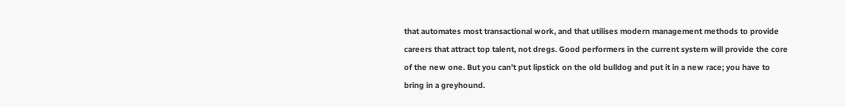that automates most transactional work, and that utilises modern management methods to provide careers that attract top talent, not dregs. Good performers in the current system will provide the core of the new one. But you can’t put lipstick on the old bulldog and put it in a new race; you have to bring in a greyhound.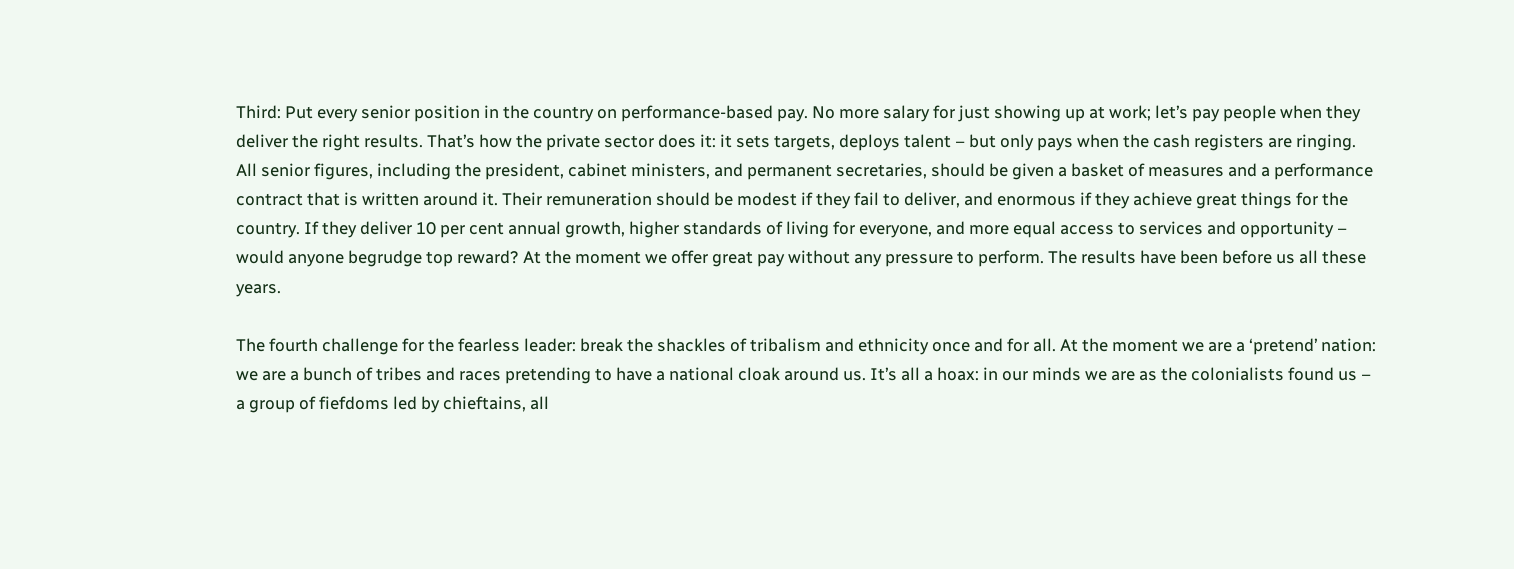Third: Put every senior position in the country on performance-based pay. No more salary for just showing up at work; let’s pay people when they deliver the right results. That’s how the private sector does it: it sets targets, deploys talent – but only pays when the cash registers are ringing. All senior figures, including the president, cabinet ministers, and permanent secretaries, should be given a basket of measures and a performance contract that is written around it. Their remuneration should be modest if they fail to deliver, and enormous if they achieve great things for the country. If they deliver 10 per cent annual growth, higher standards of living for everyone, and more equal access to services and opportunity – would anyone begrudge top reward? At the moment we offer great pay without any pressure to perform. The results have been before us all these years.

The fourth challenge for the fearless leader: break the shackles of tribalism and ethnicity once and for all. At the moment we are a ‘pretend’ nation: we are a bunch of tribes and races pretending to have a national cloak around us. It’s all a hoax: in our minds we are as the colonialists found us – a group of fiefdoms led by chieftains, all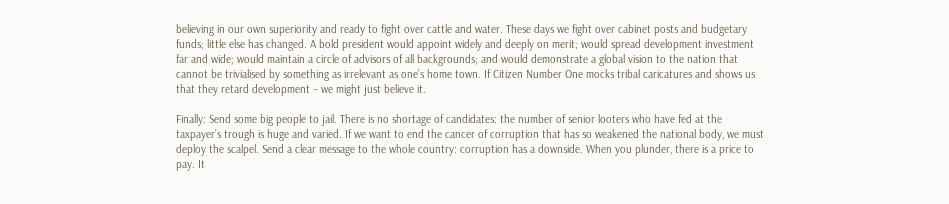believing in our own superiority and ready to fight over cattle and water. These days we fight over cabinet posts and budgetary funds; little else has changed. A bold president would appoint widely and deeply on merit; would spread development investment far and wide; would maintain a circle of advisors of all backgrounds; and would demonstrate a global vision to the nation that cannot be trivialised by something as irrelevant as one’s home town. If Citizen Number One mocks tribal caricatures and shows us that they retard development – we might just believe it.

Finally: Send some big people to jail. There is no shortage of candidates: the number of senior looters who have fed at the taxpayer’s trough is huge and varied. If we want to end the cancer of corruption that has so weakened the national body, we must deploy the scalpel. Send a clear message to the whole country: corruption has a downside. When you plunder, there is a price to pay. It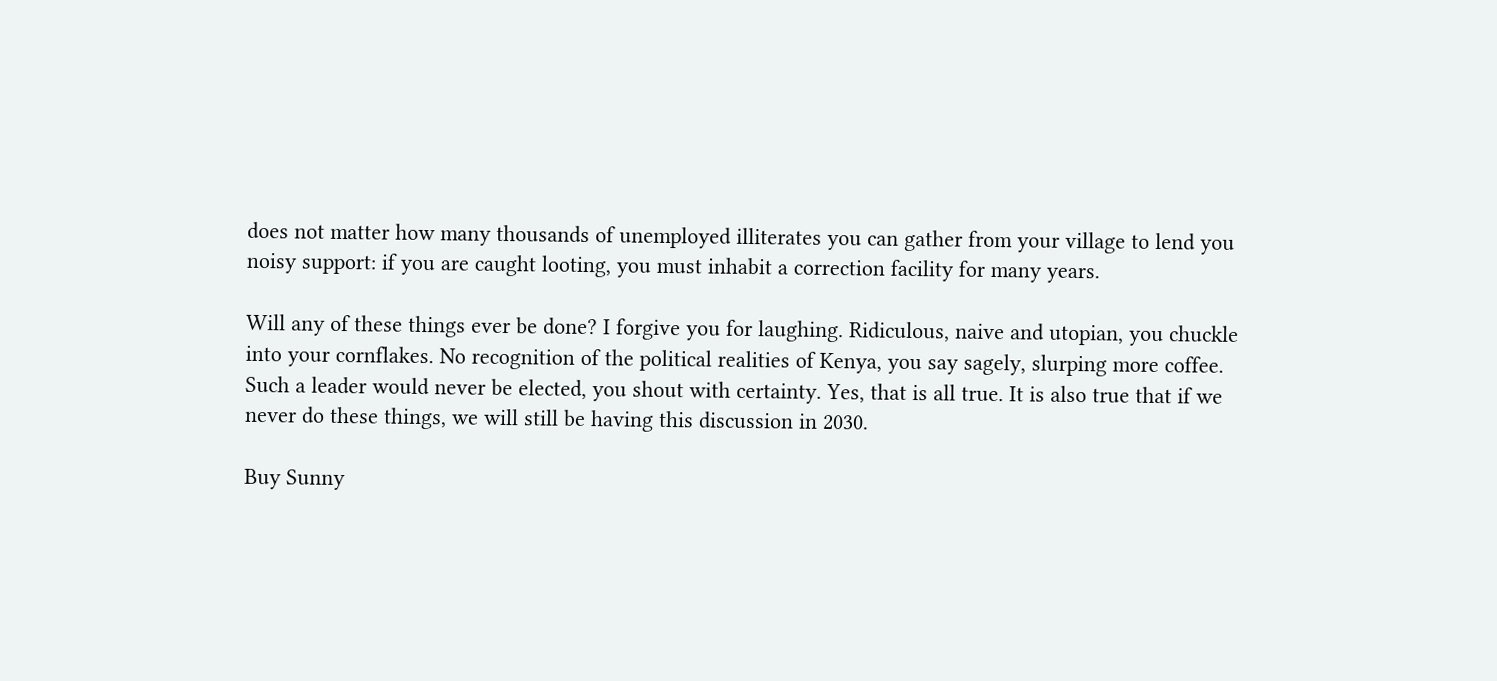does not matter how many thousands of unemployed illiterates you can gather from your village to lend you noisy support: if you are caught looting, you must inhabit a correction facility for many years.

Will any of these things ever be done? I forgive you for laughing. Ridiculous, naive and utopian, you chuckle into your cornflakes. No recognition of the political realities of Kenya, you say sagely, slurping more coffee. Such a leader would never be elected, you shout with certainty. Yes, that is all true. It is also true that if we never do these things, we will still be having this discussion in 2030.

Buy Sunny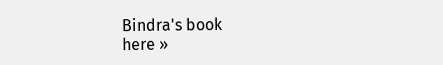Bindra's book
here »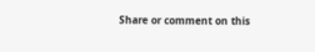Share or comment on this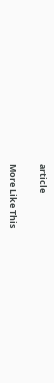article

More Like This